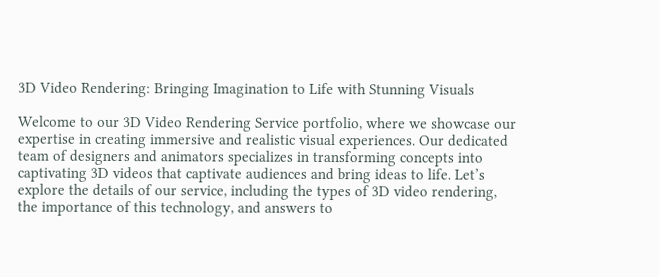3D Video Rendering: Bringing Imagination to Life with Stunning Visuals

Welcome to our 3D Video Rendering Service portfolio, where we showcase our expertise in creating immersive and realistic visual experiences. Our dedicated team of designers and animators specializes in transforming concepts into captivating 3D videos that captivate audiences and bring ideas to life. Let’s explore the details of our service, including the types of 3D video rendering, the importance of this technology, and answers to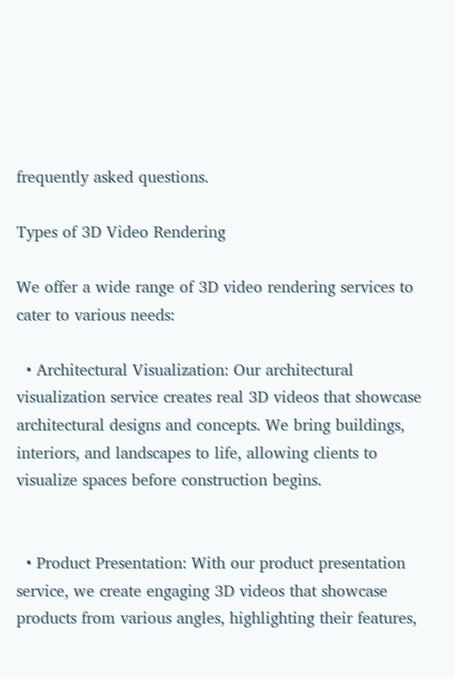frequently asked questions.

Types of 3D Video Rendering

We offer a wide range of 3D video rendering services to cater to various needs:

  • Architectural Visualization: Our architectural visualization service creates real 3D videos that showcase architectural designs and concepts. We bring buildings, interiors, and landscapes to life, allowing clients to visualize spaces before construction begins.


  • Product Presentation: With our product presentation service, we create engaging 3D videos that showcase products from various angles, highlighting their features,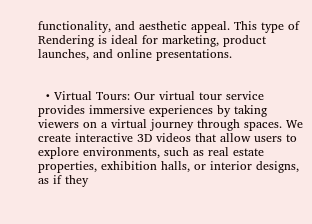functionality, and aesthetic appeal. This type of Rendering is ideal for marketing, product launches, and online presentations.


  • Virtual Tours: Our virtual tour service provides immersive experiences by taking viewers on a virtual journey through spaces. We create interactive 3D videos that allow users to explore environments, such as real estate properties, exhibition halls, or interior designs, as if they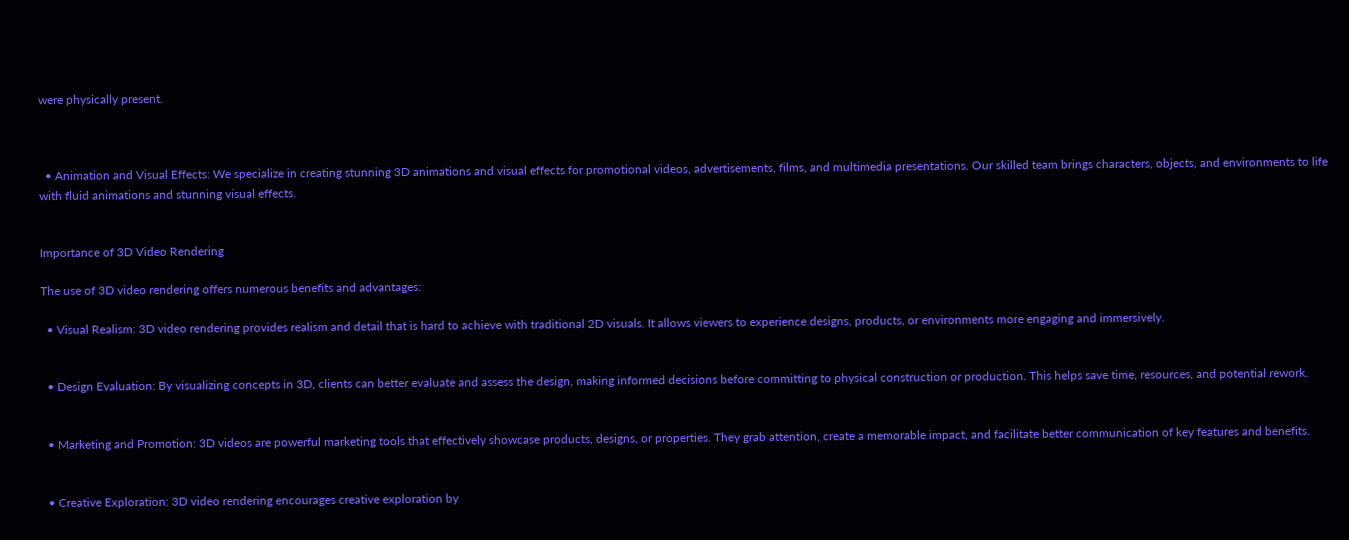were physically present.



  • Animation and Visual Effects: We specialize in creating stunning 3D animations and visual effects for promotional videos, advertisements, films, and multimedia presentations. Our skilled team brings characters, objects, and environments to life with fluid animations and stunning visual effects.


Importance of 3D Video Rendering

The use of 3D video rendering offers numerous benefits and advantages:

  • Visual Realism: 3D video rendering provides realism and detail that is hard to achieve with traditional 2D visuals. It allows viewers to experience designs, products, or environments more engaging and immersively.


  • Design Evaluation: By visualizing concepts in 3D, clients can better evaluate and assess the design, making informed decisions before committing to physical construction or production. This helps save time, resources, and potential rework.


  • Marketing and Promotion: 3D videos are powerful marketing tools that effectively showcase products, designs, or properties. They grab attention, create a memorable impact, and facilitate better communication of key features and benefits.


  • Creative Exploration: 3D video rendering encourages creative exploration by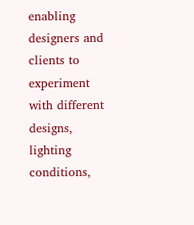enabling designers and clients to experiment with different designs, lighting conditions,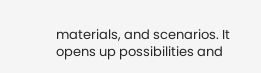materials, and scenarios. It opens up possibilities and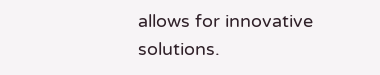allows for innovative solutions.